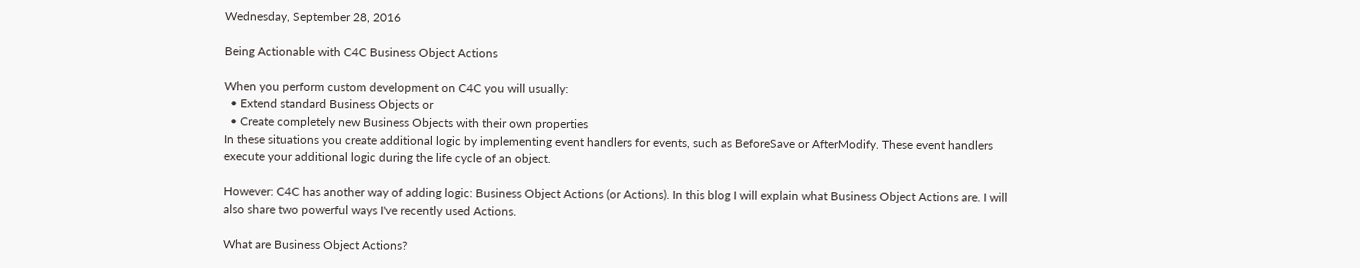Wednesday, September 28, 2016

Being Actionable with C4C Business Object Actions

When you perform custom development on C4C you will usually:
  • Extend standard Business Objects or
  • Create completely new Business Objects with their own properties
In these situations you create additional logic by implementing event handlers for events, such as BeforeSave or AfterModify. These event handlers execute your additional logic during the life cycle of an object.

However: C4C has another way of adding logic: Business Object Actions (or Actions). In this blog I will explain what Business Object Actions are. I will also share two powerful ways I've recently used Actions.

What are Business Object Actions?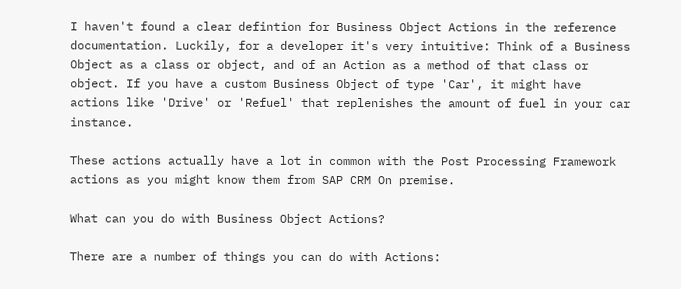I haven't found a clear defintion for Business Object Actions in the reference documentation. Luckily, for a developer it's very intuitive: Think of a Business Object as a class or object, and of an Action as a method of that class or object. If you have a custom Business Object of type 'Car', it might have actions like 'Drive' or 'Refuel' that replenishes the amount of fuel in your car instance.

These actions actually have a lot in common with the Post Processing Framework actions as you might know them from SAP CRM On premise.

What can you do with Business Object Actions?

There are a number of things you can do with Actions: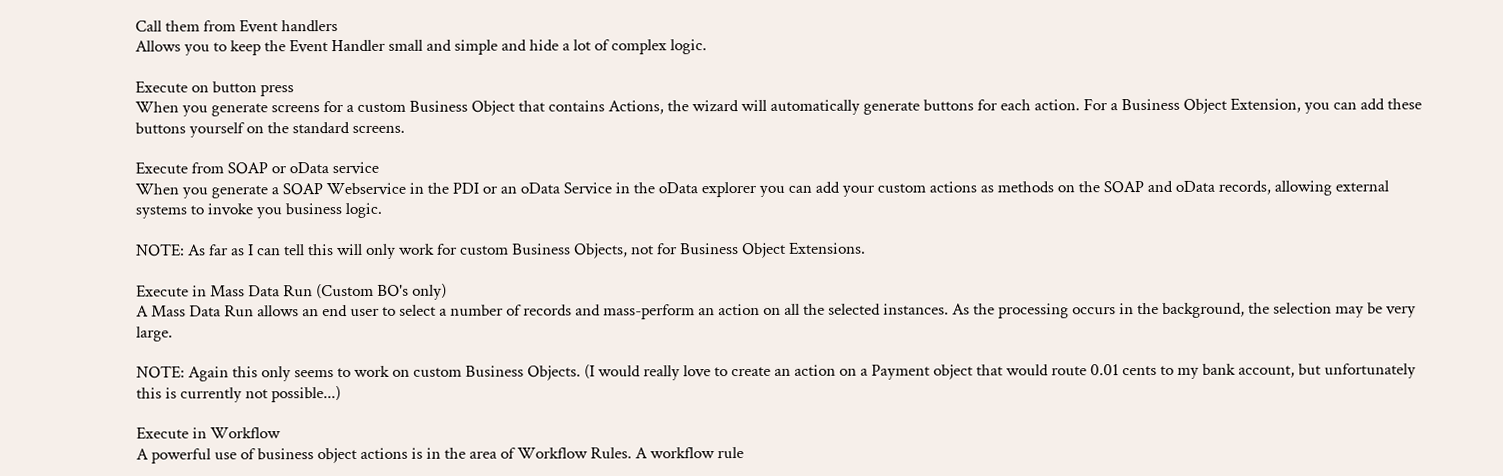Call them from Event handlers
Allows you to keep the Event Handler small and simple and hide a lot of complex logic.

Execute on button press
When you generate screens for a custom Business Object that contains Actions, the wizard will automatically generate buttons for each action. For a Business Object Extension, you can add these buttons yourself on the standard screens.

Execute from SOAP or oData service
When you generate a SOAP Webservice in the PDI or an oData Service in the oData explorer you can add your custom actions as methods on the SOAP and oData records, allowing external systems to invoke you business logic.

NOTE: As far as I can tell this will only work for custom Business Objects, not for Business Object Extensions.

Execute in Mass Data Run (Custom BO's only)
A Mass Data Run allows an end user to select a number of records and mass-perform an action on all the selected instances. As the processing occurs in the background, the selection may be very large.

NOTE: Again this only seems to work on custom Business Objects. (I would really love to create an action on a Payment object that would route 0.01 cents to my bank account, but unfortunately this is currently not possible...)

Execute in Workflow
A powerful use of business object actions is in the area of Workflow Rules. A workflow rule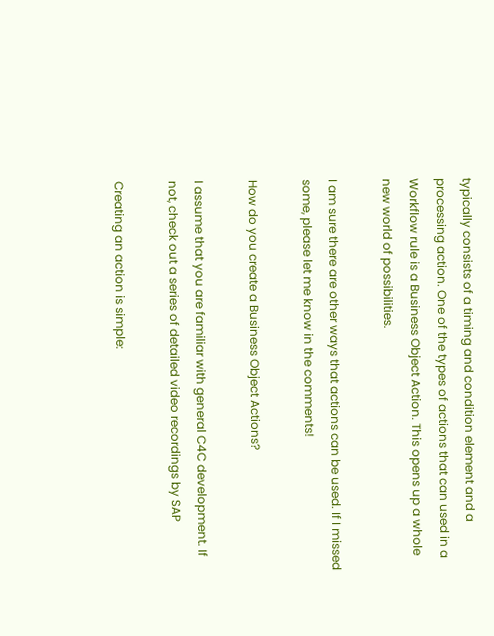typically consists of a timing and condition element and a processing action. One of the types of actions that can used in a Workflow rule is a Business Object Action. This opens up a whole new world of possibilities.

I am sure there are other ways that actions can be used. If I missed some, please let me know in the comments!

How do you create a Business Object Actions?

I assume that you are familiar with general C4C development. If not, check out a series of detailed video recordings by SAP

Creating an action is simple: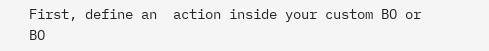First, define an  action inside your custom BO or BO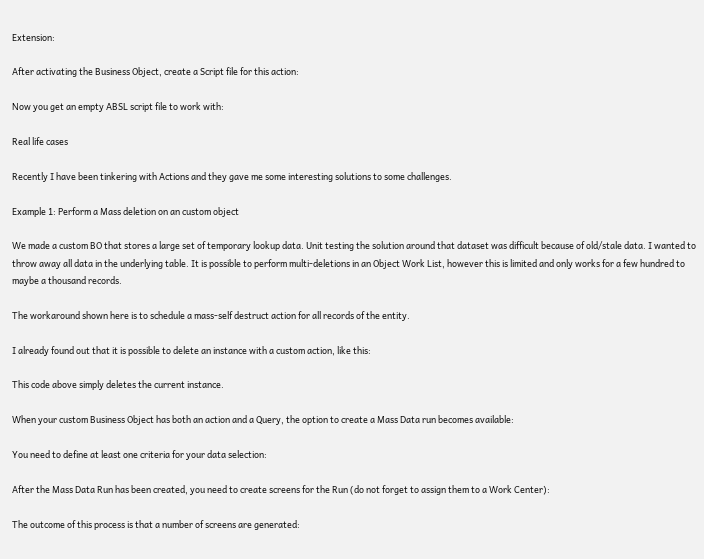Extension:

After activating the Business Object, create a Script file for this action:

Now you get an empty ABSL script file to work with:

Real life cases

Recently I have been tinkering with Actions and they gave me some interesting solutions to some challenges.

Example 1: Perform a Mass deletion on an custom object

We made a custom BO that stores a large set of temporary lookup data. Unit testing the solution around that dataset was difficult because of old/stale data. I wanted to throw away all data in the underlying table. It is possible to perform multi-deletions in an Object Work List, however this is limited and only works for a few hundred to maybe a thousand records.

The workaround shown here is to schedule a mass-self destruct action for all records of the entity.

I already found out that it is possible to delete an instance with a custom action, like this:

This code above simply deletes the current instance.

When your custom Business Object has both an action and a Query, the option to create a Mass Data run becomes available:

You need to define at least one criteria for your data selection:

After the Mass Data Run has been created, you need to create screens for the Run (do not forget to assign them to a Work Center):

The outcome of this process is that a number of screens are generated: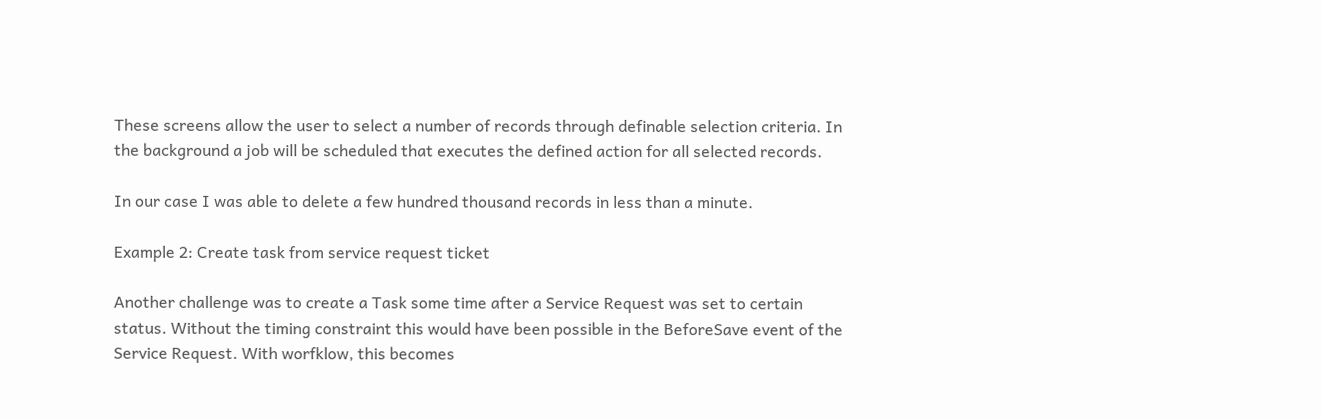These screens allow the user to select a number of records through definable selection criteria. In the background a job will be scheduled that executes the defined action for all selected records.

In our case I was able to delete a few hundred thousand records in less than a minute.

Example 2: Create task from service request ticket

Another challenge was to create a Task some time after a Service Request was set to certain status. Without the timing constraint this would have been possible in the BeforeSave event of the Service Request. With worfklow, this becomes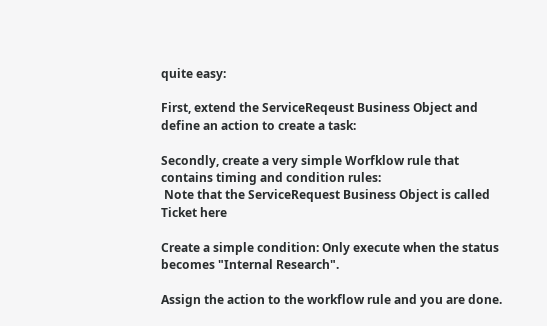quite easy:

First, extend the ServiceReqeust Business Object and define an action to create a task:

Secondly, create a very simple Worfklow rule that contains timing and condition rules:
 Note that the ServiceRequest Business Object is called Ticket here

Create a simple condition: Only execute when the status becomes "Internal Research".

Assign the action to the workflow rule and you are done.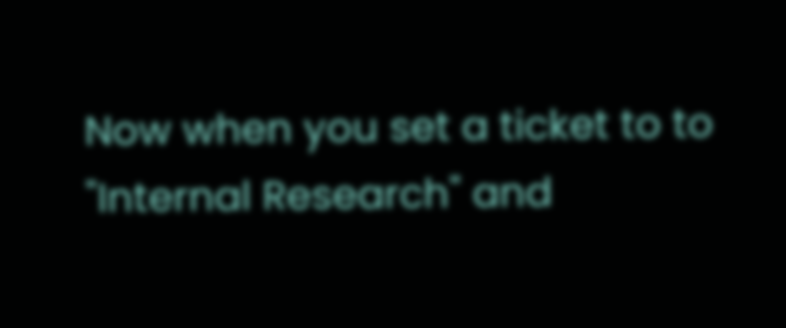Now when you set a ticket to to "Internal Research" and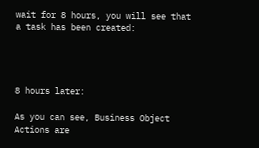wait for 8 hours, you will see that a task has been created:




8 hours later:

As you can see, Business Object Actions are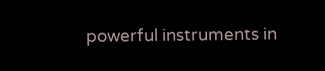powerful instruments in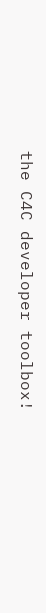the C4C developer toolbox!